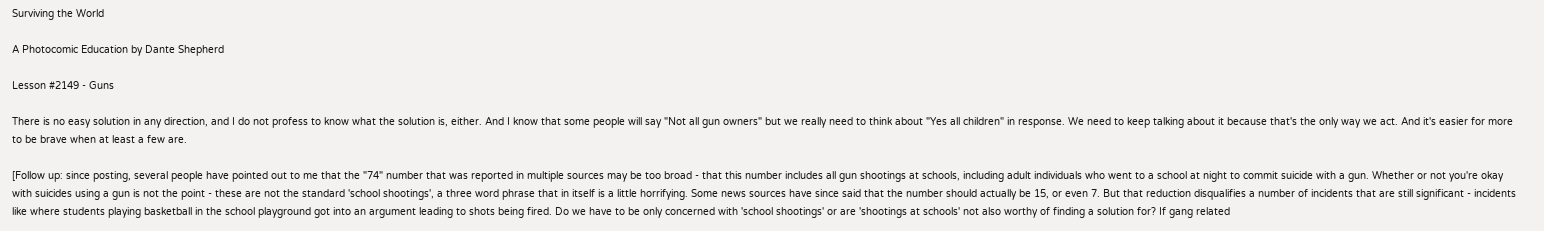Surviving the World

A Photocomic Education by Dante Shepherd

Lesson #2149 - Guns

There is no easy solution in any direction, and I do not profess to know what the solution is, either. And I know that some people will say "Not all gun owners" but we really need to think about "Yes all children" in response. We need to keep talking about it because that's the only way we act. And it's easier for more to be brave when at least a few are.

[Follow up: since posting, several people have pointed out to me that the "74" number that was reported in multiple sources may be too broad - that this number includes all gun shootings at schools, including adult individuals who went to a school at night to commit suicide with a gun. Whether or not you're okay with suicides using a gun is not the point - these are not the standard 'school shootings', a three word phrase that in itself is a little horrifying. Some news sources have since said that the number should actually be 15, or even 7. But that reduction disqualifies a number of incidents that are still significant - incidents like where students playing basketball in the school playground got into an argument leading to shots being fired. Do we have to be only concerned with 'school shootings' or are 'shootings at schools' not also worthy of finding a solution for? If gang related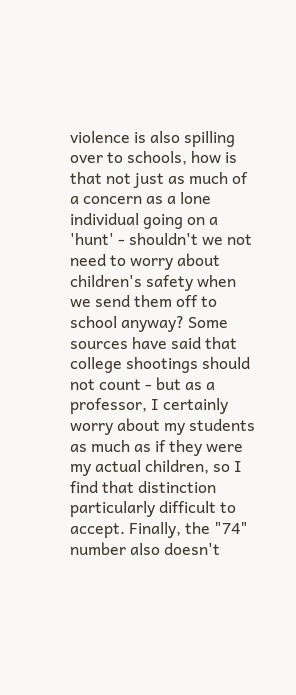violence is also spilling over to schools, how is that not just as much of a concern as a lone individual going on a 'hunt' - shouldn't we not need to worry about children's safety when we send them off to school anyway? Some sources have said that college shootings should not count - but as a professor, I certainly worry about my students as much as if they were my actual children, so I find that distinction particularly difficult to accept. Finally, the "74" number also doesn't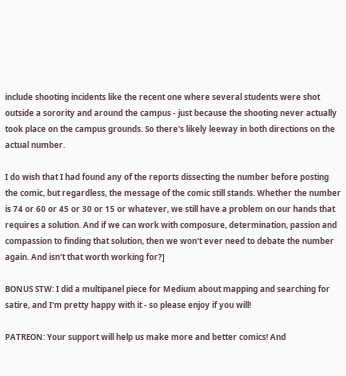include shooting incidents like the recent one where several students were shot outside a sorority and around the campus - just because the shooting never actually took place on the campus grounds. So there's likely leeway in both directions on the actual number.

I do wish that I had found any of the reports dissecting the number before posting the comic, but regardless, the message of the comic still stands. Whether the number is 74 or 60 or 45 or 30 or 15 or whatever, we still have a problem on our hands that requires a solution. And if we can work with composure, determination, passion and compassion to finding that solution, then we won't ever need to debate the number again. And isn't that worth working for?]

BONUS STW: I did a multipanel piece for Medium about mapping and searching for satire, and I'm pretty happy with it - so please enjoy if you will!

PATREON: Your support will help us make more and better comics! And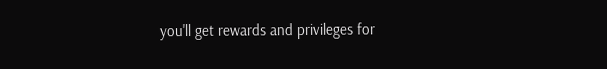you'll get rewards and privileges for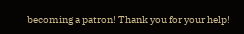becoming a patron! Thank you for your help!